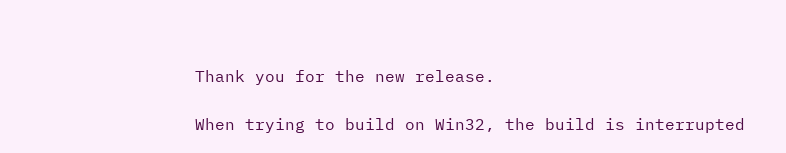Thank you for the new release.

When trying to build on Win32, the build is interrupted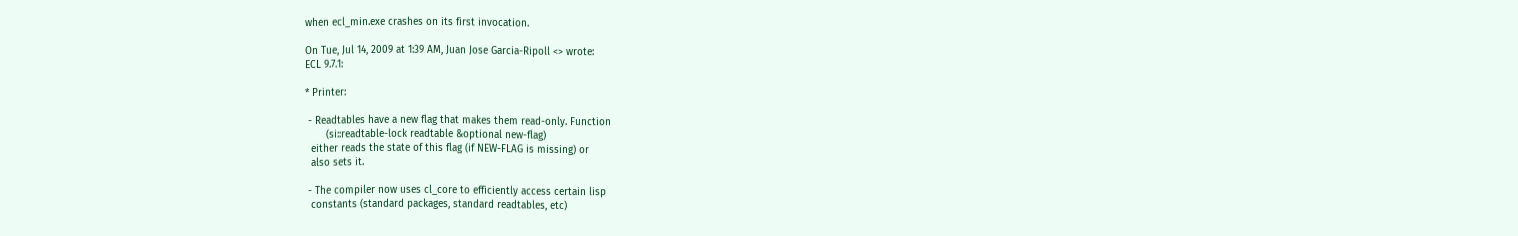when ecl_min.exe crashes on its first invocation.

On Tue, Jul 14, 2009 at 1:39 AM, Juan Jose Garcia-Ripoll <> wrote:
ECL 9.7.1:

* Printer:

 - Readtables have a new flag that makes them read-only. Function
       (si::readtable-lock readtable &optional new-flag)
  either reads the state of this flag (if NEW-FLAG is missing) or
  also sets it.

 - The compiler now uses cl_core to efficiently access certain lisp
  constants (standard packages, standard readtables, etc)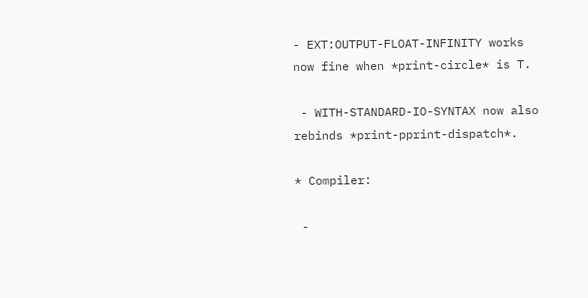- EXT:OUTPUT-FLOAT-INFINITY works now fine when *print-circle* is T.

 - WITH-STANDARD-IO-SYNTAX now also rebinds *print-pprint-dispatch*.

* Compiler:

 -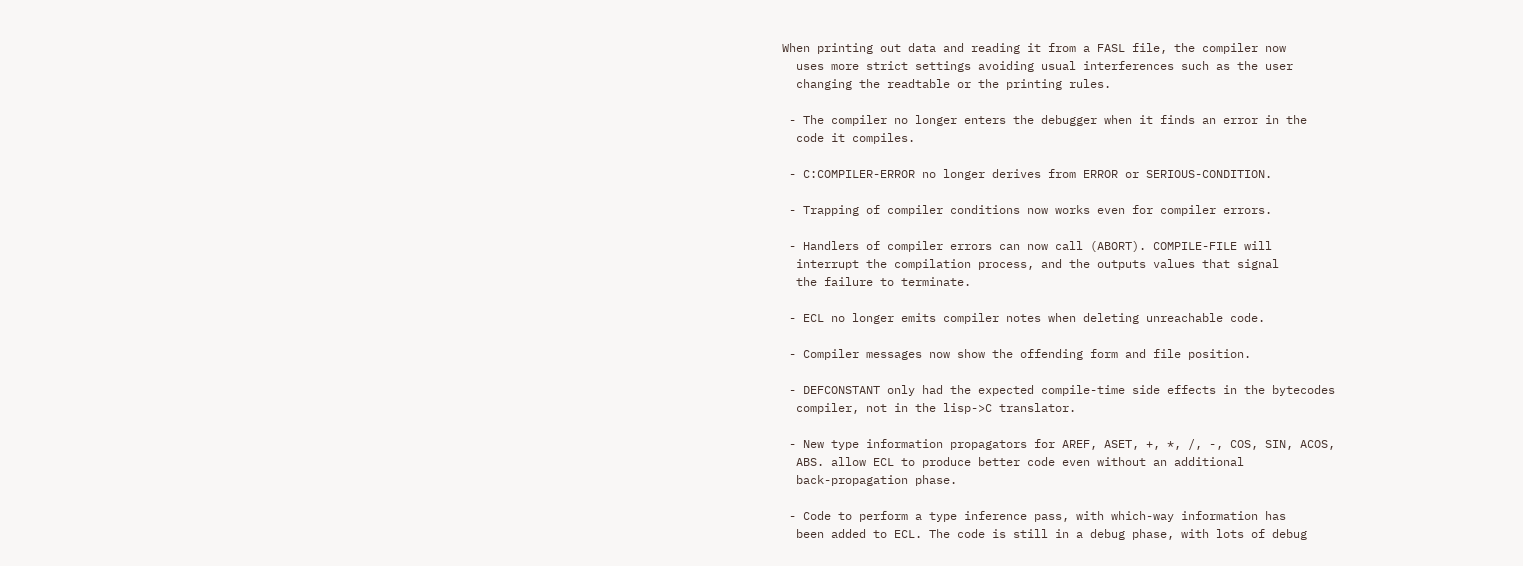When printing out data and reading it from a FASL file, the compiler now
  uses more strict settings avoiding usual interferences such as the user
  changing the readtable or the printing rules.

 - The compiler no longer enters the debugger when it finds an error in the
  code it compiles.

 - C:COMPILER-ERROR no longer derives from ERROR or SERIOUS-CONDITION.

 - Trapping of compiler conditions now works even for compiler errors.

 - Handlers of compiler errors can now call (ABORT). COMPILE-FILE will
  interrupt the compilation process, and the outputs values that signal
  the failure to terminate.

 - ECL no longer emits compiler notes when deleting unreachable code.

 - Compiler messages now show the offending form and file position.

 - DEFCONSTANT only had the expected compile-time side effects in the bytecodes
  compiler, not in the lisp->C translator.

 - New type information propagators for AREF, ASET, +, *, /, -, COS, SIN, ACOS,
  ABS. allow ECL to produce better code even without an additional
  back-propagation phase.

 - Code to perform a type inference pass, with which-way information has
  been added to ECL. The code is still in a debug phase, with lots of debug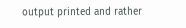output printed and rather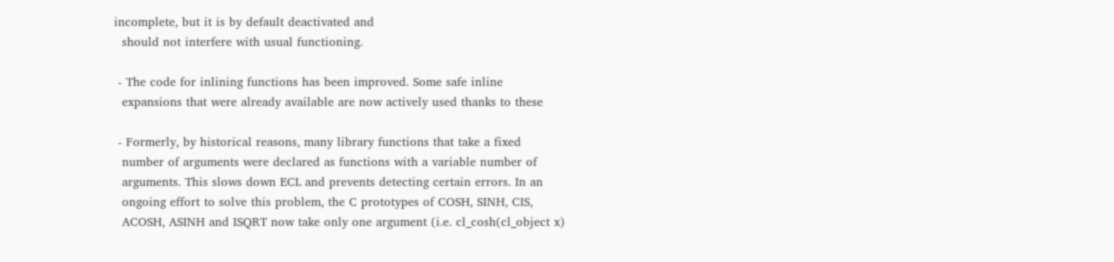incomplete, but it is by default deactivated and
  should not interfere with usual functioning.

 - The code for inlining functions has been improved. Some safe inline
  expansions that were already available are now actively used thanks to these

 - Formerly, by historical reasons, many library functions that take a fixed
  number of arguments were declared as functions with a variable number of
  arguments. This slows down ECL and prevents detecting certain errors. In an
  ongoing effort to solve this problem, the C prototypes of COSH, SINH, CIS,
  ACOSH, ASINH and ISQRT now take only one argument (i.e. cl_cosh(cl_object x)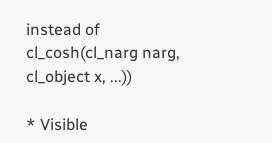instead of cl_cosh(cl_narg narg, cl_object x, ...))

* Visible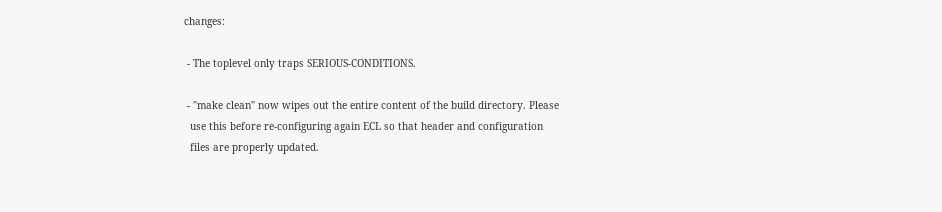changes:

 - The toplevel only traps SERIOUS-CONDITIONS.

 - "make clean" now wipes out the entire content of the build directory. Please
  use this before re-configuring again ECL so that header and configuration
  files are properly updated.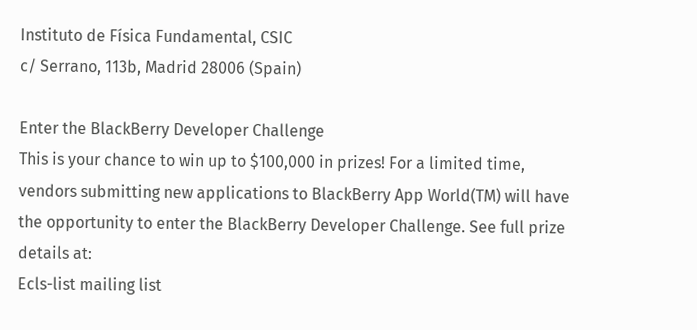Instituto de Física Fundamental, CSIC
c/ Serrano, 113b, Madrid 28006 (Spain)

Enter the BlackBerry Developer Challenge
This is your chance to win up to $100,000 in prizes! For a limited time,
vendors submitting new applications to BlackBerry App World(TM) will have
the opportunity to enter the BlackBerry Developer Challenge. See full prize
details at:
Ecls-list mailing list